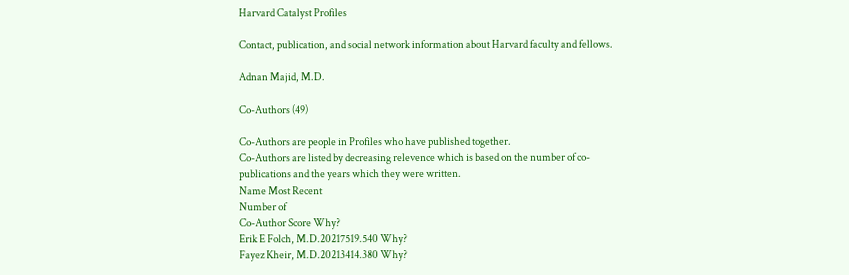Harvard Catalyst Profiles

Contact, publication, and social network information about Harvard faculty and fellows.

Adnan Majid, M.D.

Co-Authors (49)

Co-Authors are people in Profiles who have published together.
Co-Authors are listed by decreasing relevence which is based on the number of co-publications and the years which they were written.
Name Most Recent
Number of
Co-Author Score Why?
Erik E Folch, M.D.20217519.540 Why?
Fayez Kheir, M.D.20213414.380 Why?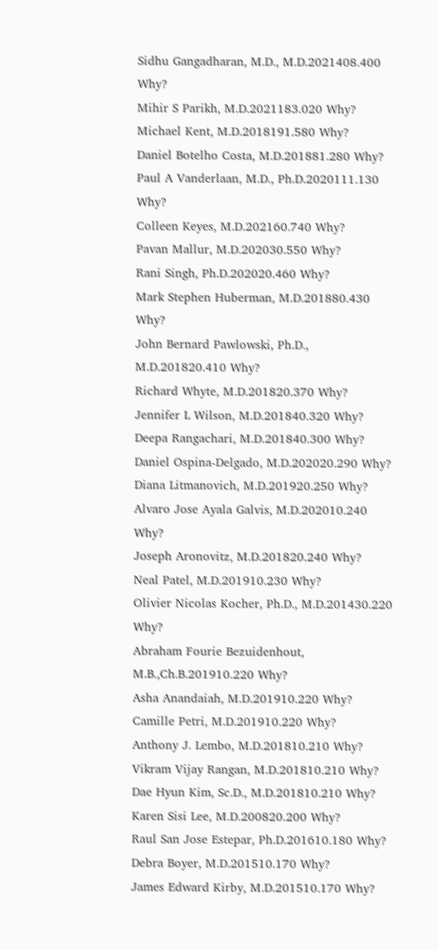Sidhu Gangadharan, M.D., M.D.2021408.400 Why?
Mihir S Parikh, M.D.2021183.020 Why?
Michael Kent, M.D.2018191.580 Why?
Daniel Botelho Costa, M.D.201881.280 Why?
Paul A Vanderlaan, M.D., Ph.D.2020111.130 Why?
Colleen Keyes, M.D.202160.740 Why?
Pavan Mallur, M.D.202030.550 Why?
Rani Singh, Ph.D.202020.460 Why?
Mark Stephen Huberman, M.D.201880.430 Why?
John Bernard Pawlowski, Ph.D., M.D.201820.410 Why?
Richard Whyte, M.D.201820.370 Why?
Jennifer L Wilson, M.D.201840.320 Why?
Deepa Rangachari, M.D.201840.300 Why?
Daniel Ospina-Delgado, M.D.202020.290 Why?
Diana Litmanovich, M.D.201920.250 Why?
Alvaro Jose Ayala Galvis, M.D.202010.240 Why?
Joseph Aronovitz, M.D.201820.240 Why?
Neal Patel, M.D.201910.230 Why?
Olivier Nicolas Kocher, Ph.D., M.D.201430.220 Why?
Abraham Fourie Bezuidenhout, M.B.,Ch.B.201910.220 Why?
Asha Anandaiah, M.D.201910.220 Why?
Camille Petri, M.D.201910.220 Why?
Anthony J. Lembo, M.D.201810.210 Why?
Vikram Vijay Rangan, M.D.201810.210 Why?
Dae Hyun Kim, Sc.D., M.D.201810.210 Why?
Karen Sisi Lee, M.D.200820.200 Why?
Raul San Jose Estepar, Ph.D.201610.180 Why?
Debra Boyer, M.D.201510.170 Why?
James Edward Kirby, M.D.201510.170 Why?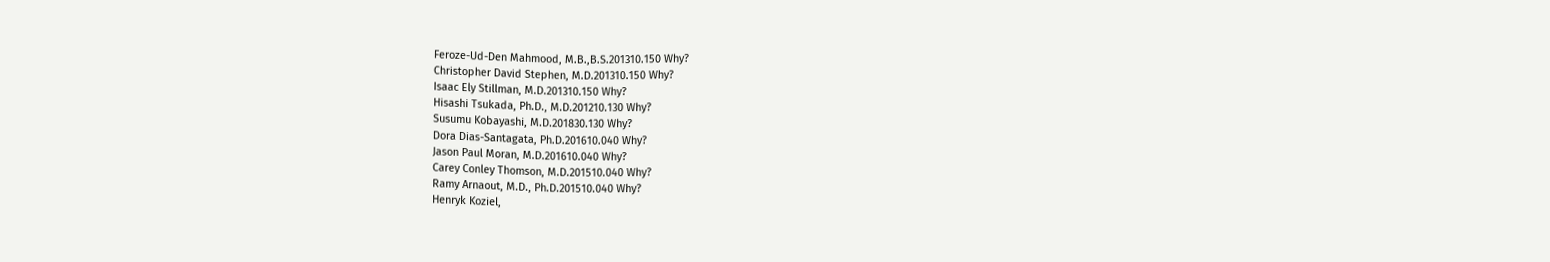Feroze-Ud-Den Mahmood, M.B.,B.S.201310.150 Why?
Christopher David Stephen, M.D.201310.150 Why?
Isaac Ely Stillman, M.D.201310.150 Why?
Hisashi Tsukada, Ph.D., M.D.201210.130 Why?
Susumu Kobayashi, M.D.201830.130 Why?
Dora Dias-Santagata, Ph.D.201610.040 Why?
Jason Paul Moran, M.D.201610.040 Why?
Carey Conley Thomson, M.D.201510.040 Why?
Ramy Arnaout, M.D., Ph.D.201510.040 Why?
Henryk Koziel,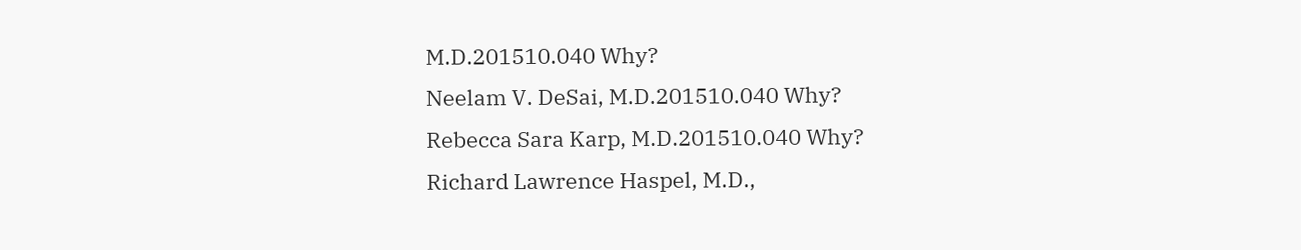M.D.201510.040 Why?
Neelam V. DeSai, M.D.201510.040 Why?
Rebecca Sara Karp, M.D.201510.040 Why?
Richard Lawrence Haspel, M.D.,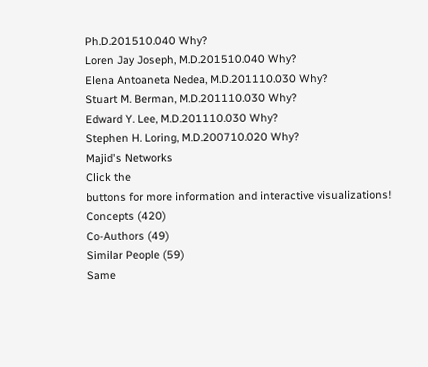Ph.D.201510.040 Why?
Loren Jay Joseph, M.D.201510.040 Why?
Elena Antoaneta Nedea, M.D.201110.030 Why?
Stuart M. Berman, M.D.201110.030 Why?
Edward Y. Lee, M.D.201110.030 Why?
Stephen H. Loring, M.D.200710.020 Why?
Majid's Networks
Click the
buttons for more information and interactive visualizations!
Concepts (420)
Co-Authors (49)
Similar People (59)
Same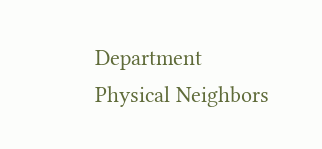Department
Physical Neighbors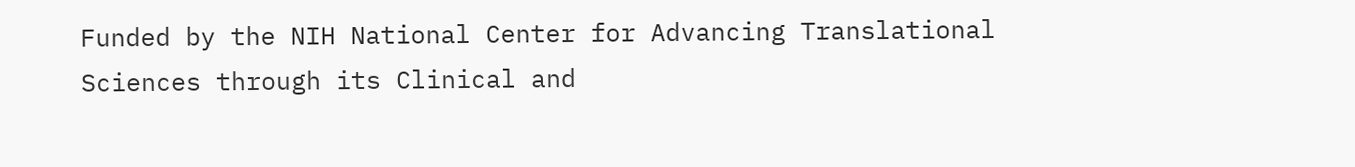Funded by the NIH National Center for Advancing Translational Sciences through its Clinical and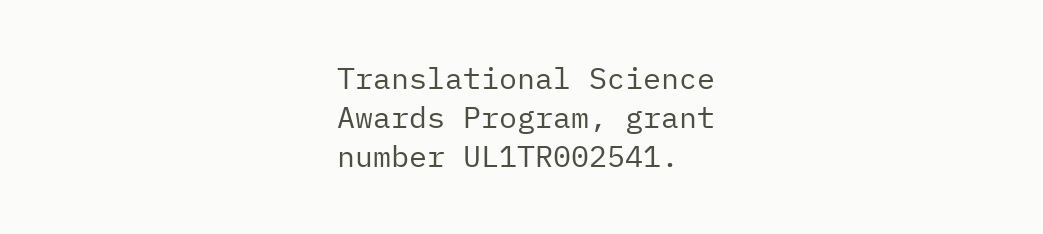Translational Science Awards Program, grant number UL1TR002541.